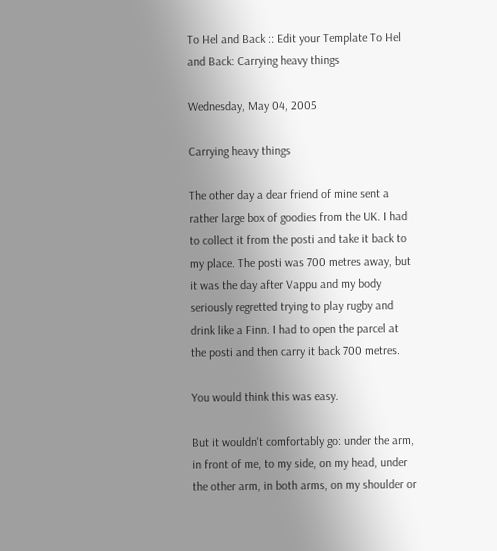To Hel and Back :: Edit your Template To Hel and Back: Carrying heavy things

Wednesday, May 04, 2005

Carrying heavy things

The other day a dear friend of mine sent a rather large box of goodies from the UK. I had to collect it from the posti and take it back to my place. The posti was 700 metres away, but it was the day after Vappu and my body seriously regretted trying to play rugby and drink like a Finn. I had to open the parcel at the posti and then carry it back 700 metres.

You would think this was easy.

But it wouldn't comfortably go: under the arm, in front of me, to my side, on my head, under the other arm, in both arms, on my shoulder or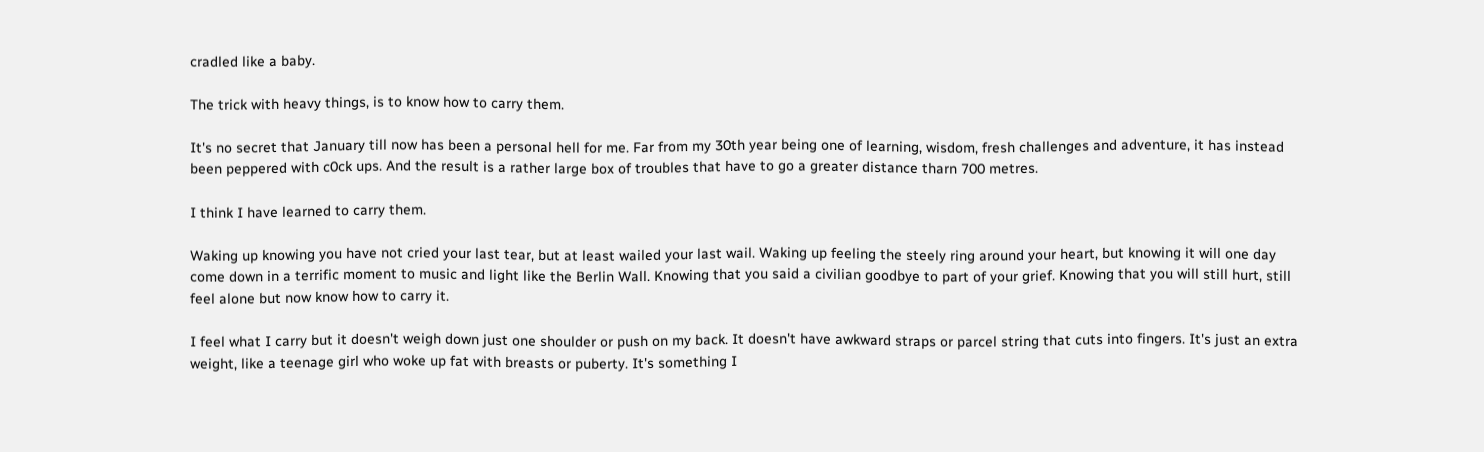cradled like a baby.

The trick with heavy things, is to know how to carry them.

It's no secret that January till now has been a personal hell for me. Far from my 30th year being one of learning, wisdom, fresh challenges and adventure, it has instead been peppered with c0ck ups. And the result is a rather large box of troubles that have to go a greater distance tharn 700 metres.

I think I have learned to carry them.

Waking up knowing you have not cried your last tear, but at least wailed your last wail. Waking up feeling the steely ring around your heart, but knowing it will one day come down in a terrific moment to music and light like the Berlin Wall. Knowing that you said a civilian goodbye to part of your grief. Knowing that you will still hurt, still feel alone but now know how to carry it.

I feel what I carry but it doesn't weigh down just one shoulder or push on my back. It doesn't have awkward straps or parcel string that cuts into fingers. It's just an extra weight, like a teenage girl who woke up fat with breasts or puberty. It's something I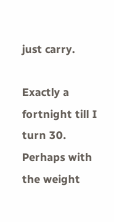just carry.

Exactly a fortnight till I turn 30. Perhaps with the weight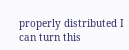properly distributed I can turn this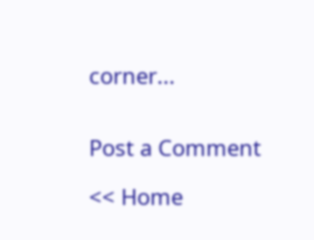corner...


Post a Comment

<< Home